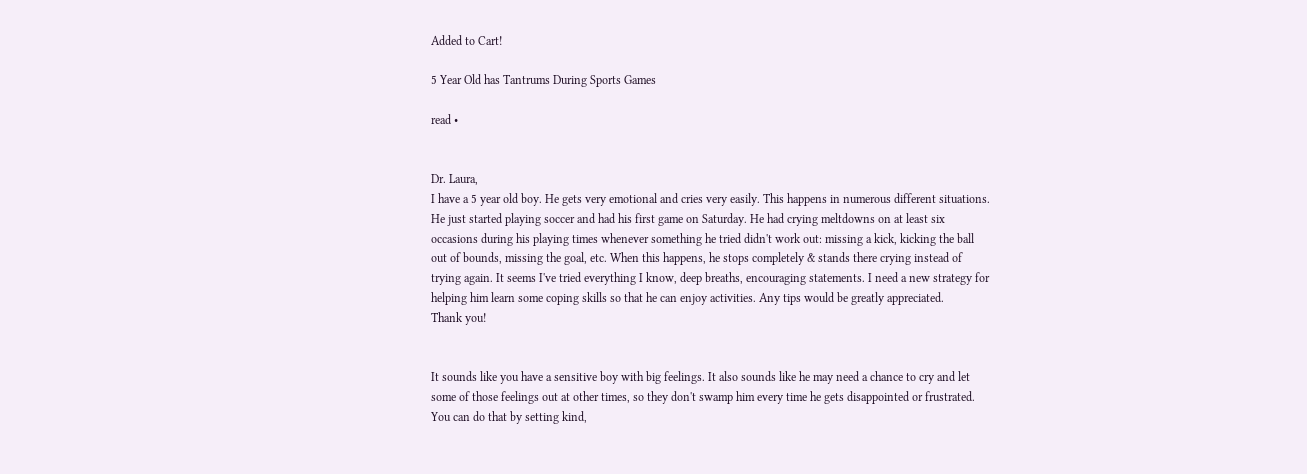Added to Cart!

5 Year Old has Tantrums During Sports Games

read •


Dr. Laura,
I have a 5 year old boy. He gets very emotional and cries very easily. This happens in numerous different situations. He just started playing soccer and had his first game on Saturday. He had crying meltdowns on at least six occasions during his playing times whenever something he tried didn't work out: missing a kick, kicking the ball out of bounds, missing the goal, etc. When this happens, he stops completely & stands there crying instead of trying again. It seems I've tried everything I know, deep breaths, encouraging statements. I need a new strategy for helping him learn some coping skills so that he can enjoy activities. Any tips would be greatly appreciated.
Thank you!


It sounds like you have a sensitive boy with big feelings. It also sounds like he may need a chance to cry and let some of those feelings out at other times, so they don't swamp him every time he gets disappointed or frustrated. You can do that by setting kind,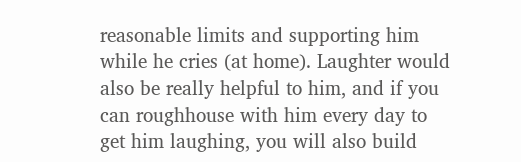reasonable limits and supporting him while he cries (at home). Laughter would also be really helpful to him, and if you can roughhouse with him every day to get him laughing, you will also build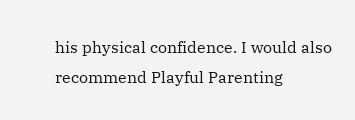his physical confidence. I would also recommend Playful Parenting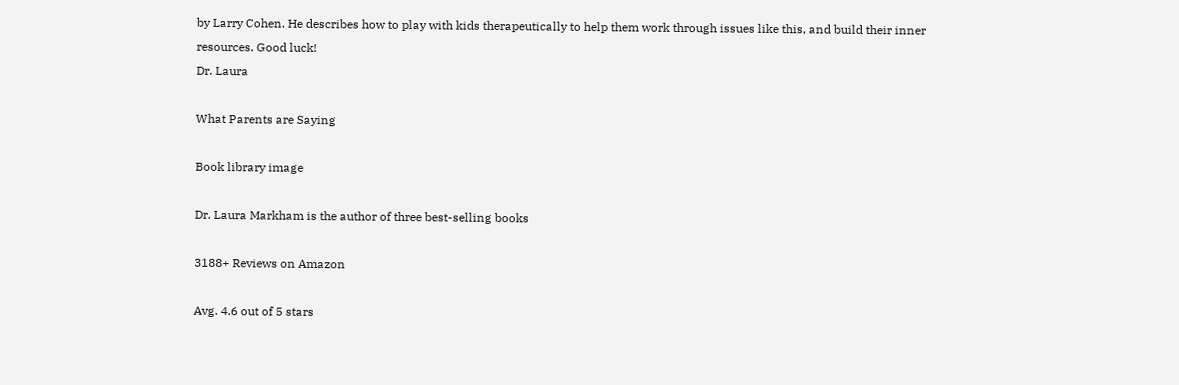by Larry Cohen. He describes how to play with kids therapeutically to help them work through issues like this, and build their inner resources. Good luck!
Dr. Laura

What Parents are Saying

Book library image

Dr. Laura Markham is the author of three best-selling books

3188+ Reviews on Amazon

Avg. 4.6 out of 5 stars